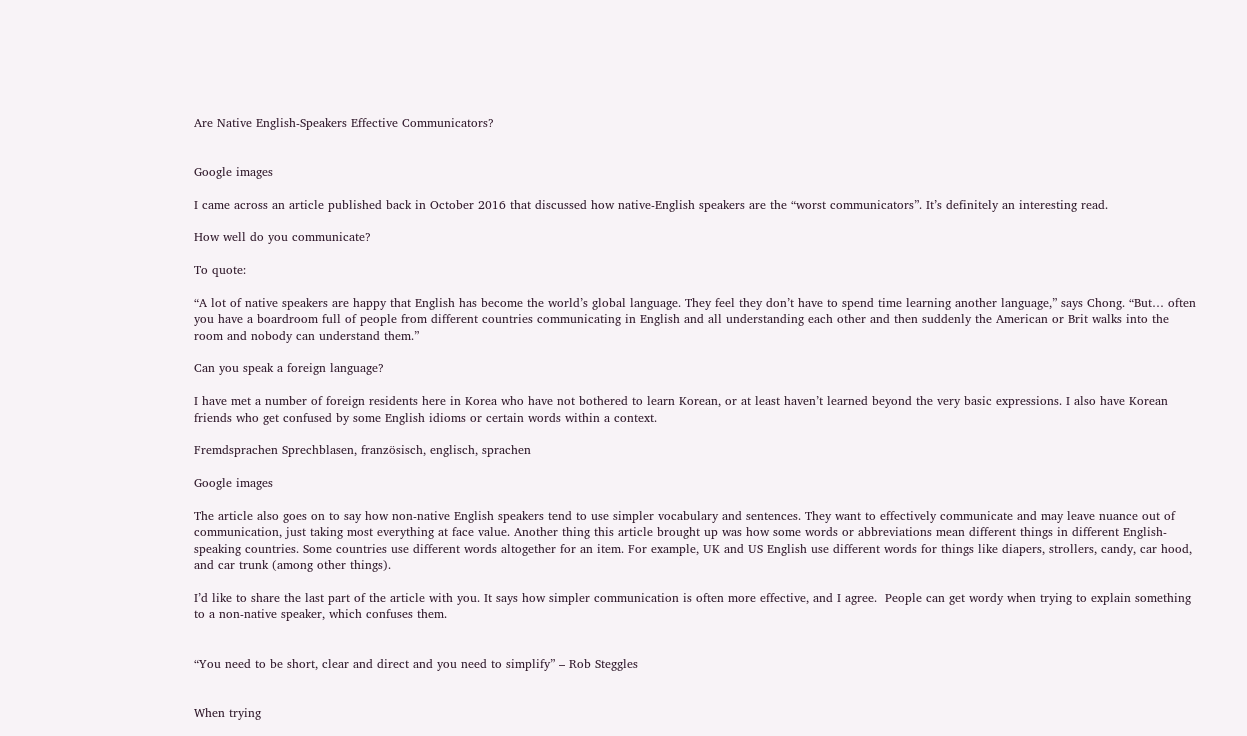Are Native English-Speakers Effective Communicators?


Google images

I came across an article published back in October 2016 that discussed how native-English speakers are the “worst communicators”. It’s definitely an interesting read.

How well do you communicate?

To quote:

“A lot of native speakers are happy that English has become the world’s global language. They feel they don’t have to spend time learning another language,” says Chong. “But… often you have a boardroom full of people from different countries communicating in English and all understanding each other and then suddenly the American or Brit walks into the room and nobody can understand them.”

Can you speak a foreign language?

I have met a number of foreign residents here in Korea who have not bothered to learn Korean, or at least haven’t learned beyond the very basic expressions. I also have Korean friends who get confused by some English idioms or certain words within a context.

Fremdsprachen Sprechblasen, französisch, englisch, sprachen

Google images

The article also goes on to say how non-native English speakers tend to use simpler vocabulary and sentences. They want to effectively communicate and may leave nuance out of communication, just taking most everything at face value. Another thing this article brought up was how some words or abbreviations mean different things in different English-speaking countries. Some countries use different words altogether for an item. For example, UK and US English use different words for things like diapers, strollers, candy, car hood, and car trunk (among other things).

I’d like to share the last part of the article with you. It says how simpler communication is often more effective, and I agree.  People can get wordy when trying to explain something to a non-native speaker, which confuses them.


“You need to be short, clear and direct and you need to simplify” – Rob Steggles


When trying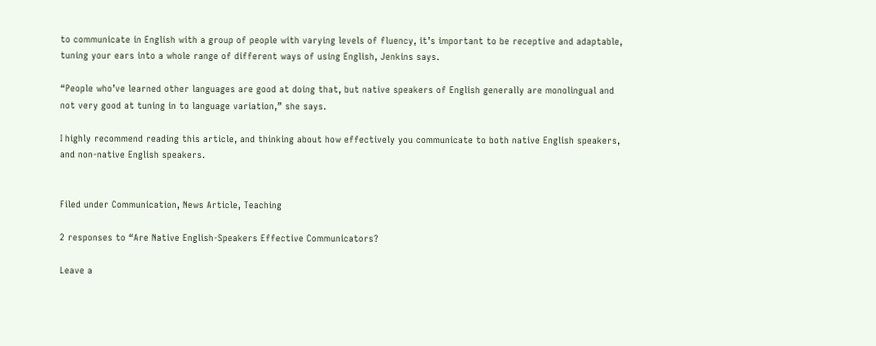to communicate in English with a group of people with varying levels of fluency, it’s important to be receptive and adaptable, tuning your ears into a whole range of different ways of using English, Jenkins says.

“People who’ve learned other languages are good at doing that, but native speakers of English generally are monolingual and not very good at tuning in to language variation,” she says.

I highly recommend reading this article, and thinking about how effectively you communicate to both native English speakers, and non-native English speakers.


Filed under Communication, News Article, Teaching

2 responses to “Are Native English-Speakers Effective Communicators?

Leave a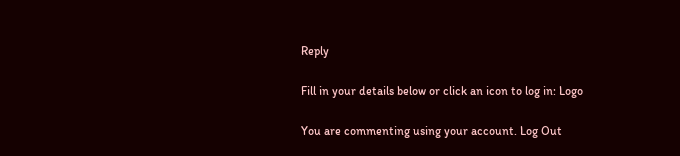Reply

Fill in your details below or click an icon to log in: Logo

You are commenting using your account. Log Out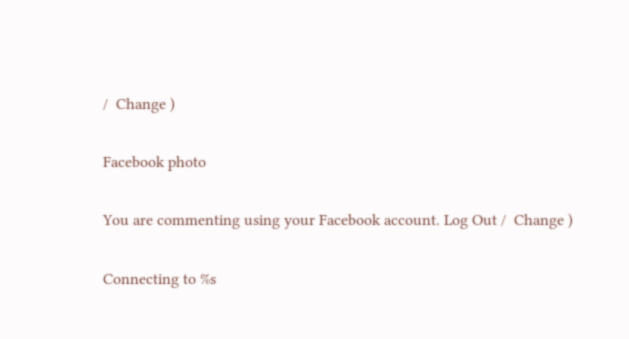/  Change )

Facebook photo

You are commenting using your Facebook account. Log Out /  Change )

Connecting to %s